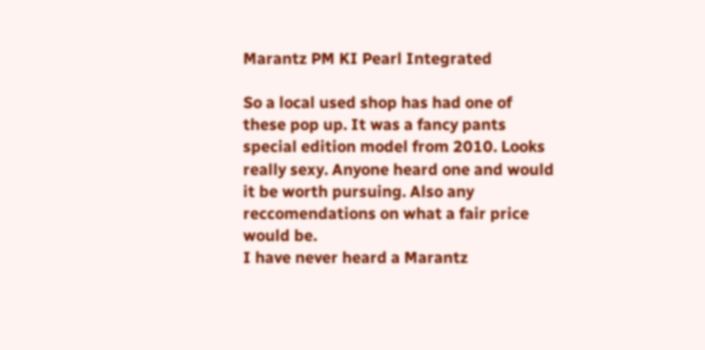Marantz PM KI Pearl Integrated

So a local used shop has had one of these pop up. It was a fancy pants special edition model from 2010. Looks really sexy. Anyone heard one and would it be worth pursuing. Also any reccomendations on what a fair price would be.
I have never heard a Marantz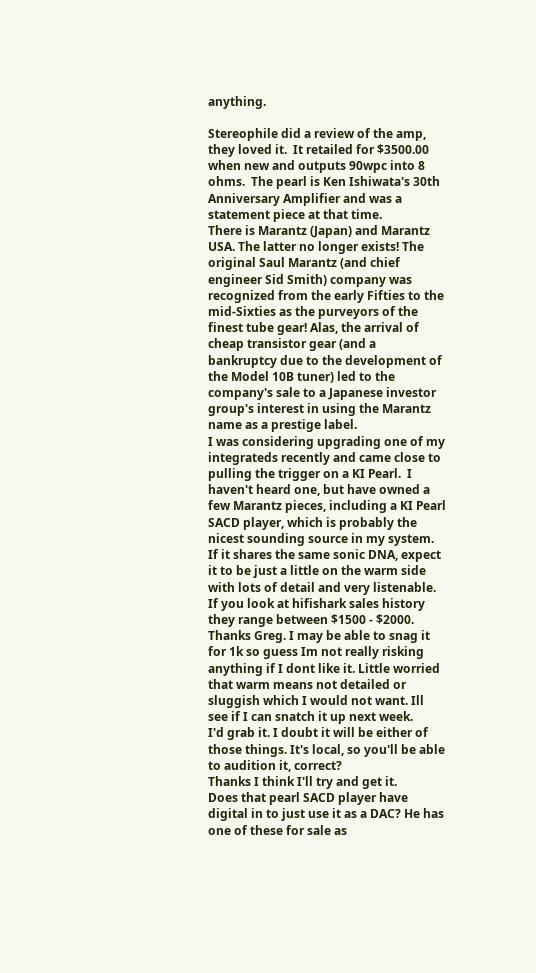anything.

Stereophile did a review of the amp, they loved it.  It retailed for $3500.00 when new and outputs 90wpc into 8 ohms.  The pearl is Ken Ishiwata's 30th Anniversary Amplifier and was a statement piece at that time.
There is Marantz (Japan) and Marantz USA. The latter no longer exists! The original Saul Marantz (and chief engineer Sid Smith) company was recognized from the early Fifties to the mid-Sixties as the purveyors of the finest tube gear! Alas, the arrival of cheap transistor gear (and a bankruptcy due to the development of the Model 10B tuner) led to the company's sale to a Japanese investor group's interest in using the Marantz name as a prestige label.
I was considering upgrading one of my integrateds recently and came close to pulling the trigger on a KI Pearl.  I haven't heard one, but have owned a few Marantz pieces, including a KI Pearl SACD player, which is probably the nicest sounding source in my system.  If it shares the same sonic DNA, expect it to be just a little on the warm side with lots of detail and very listenable.  If you look at hifishark sales history they range between $1500 - $2000.
Thanks Greg. I may be able to snag it for 1k so guess Im not really risking anything if I dont like it. Little worried that warm means not detailed or sluggish which I would not want. Ill see if I can snatch it up next week.
I'd grab it. I doubt it will be either of those things. It's local, so you'll be able to audition it, correct?
Thanks I think I'll try and get it.
Does that pearl SACD player have digital in to just use it as a DAC? He has one of these for sale as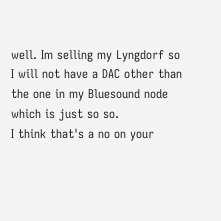well. Im selling my Lyngdorf so I will not have a DAC other than the one in my Bluesound node which is just so so.
I think that's a no on your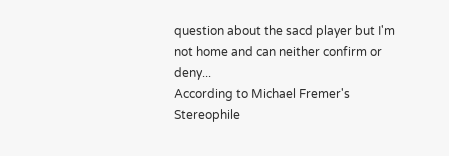question about the sacd player but I'm not home and can neither confirm or deny...
According to Michael Fremer's Stereophile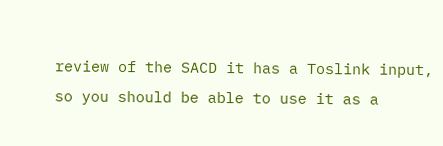review of the SACD it has a Toslink input, so you should be able to use it as a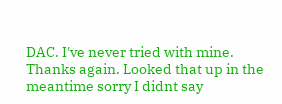DAC. I've never tried with mine.
Thanks again. Looked that up in the meantime sorry I didnt say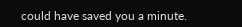could have saved you a minute.